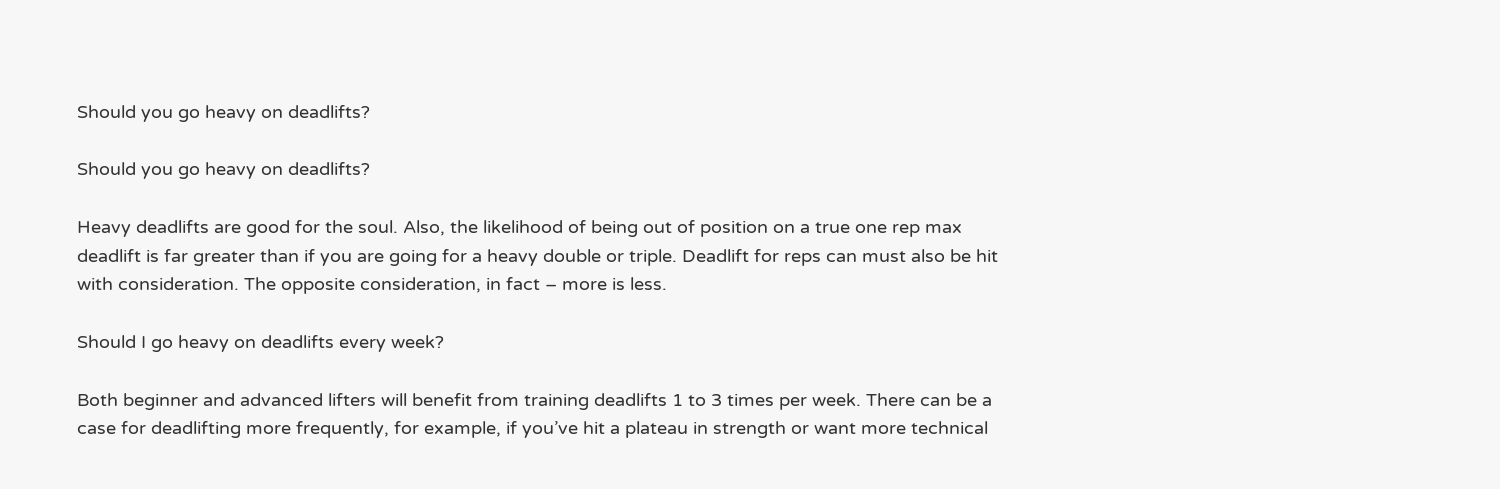Should you go heavy on deadlifts?

Should you go heavy on deadlifts?

Heavy deadlifts are good for the soul. Also, the likelihood of being out of position on a true one rep max deadlift is far greater than if you are going for a heavy double or triple. Deadlift for reps can must also be hit with consideration. The opposite consideration, in fact – more is less.

Should I go heavy on deadlifts every week?

Both beginner and advanced lifters will benefit from training deadlifts 1 to 3 times per week. There can be a case for deadlifting more frequently, for example, if you’ve hit a plateau in strength or want more technical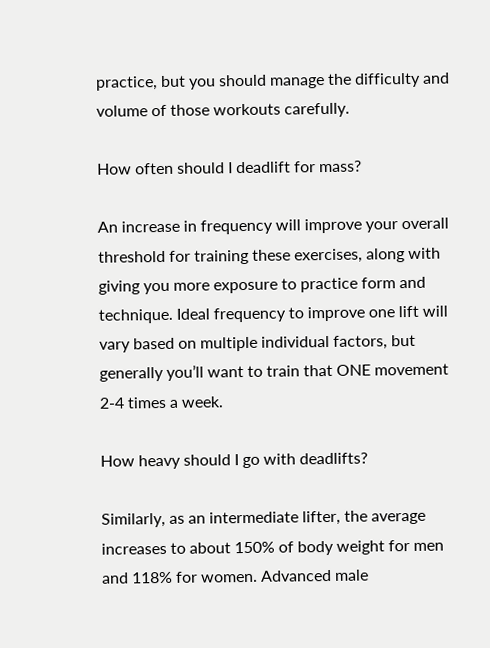practice, but you should manage the difficulty and volume of those workouts carefully.

How often should I deadlift for mass?

An increase in frequency will improve your overall threshold for training these exercises, along with giving you more exposure to practice form and technique. Ideal frequency to improve one lift will vary based on multiple individual factors, but generally you’ll want to train that ONE movement 2-4 times a week.

How heavy should I go with deadlifts?

Similarly, as an intermediate lifter, the average increases to about 150% of body weight for men and 118% for women. Advanced male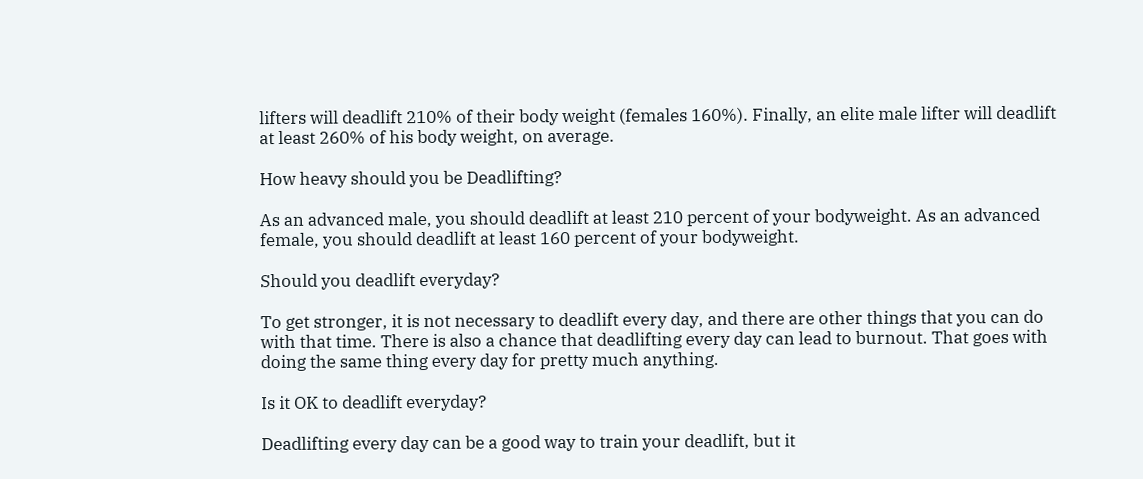lifters will deadlift 210% of their body weight (females 160%). Finally, an elite male lifter will deadlift at least 260% of his body weight, on average.

How heavy should you be Deadlifting?

As an advanced male, you should deadlift at least 210 percent of your bodyweight. As an advanced female, you should deadlift at least 160 percent of your bodyweight.

Should you deadlift everyday?

To get stronger, it is not necessary to deadlift every day, and there are other things that you can do with that time. There is also a chance that deadlifting every day can lead to burnout. That goes with doing the same thing every day for pretty much anything.

Is it OK to deadlift everyday?

Deadlifting every day can be a good way to train your deadlift, but it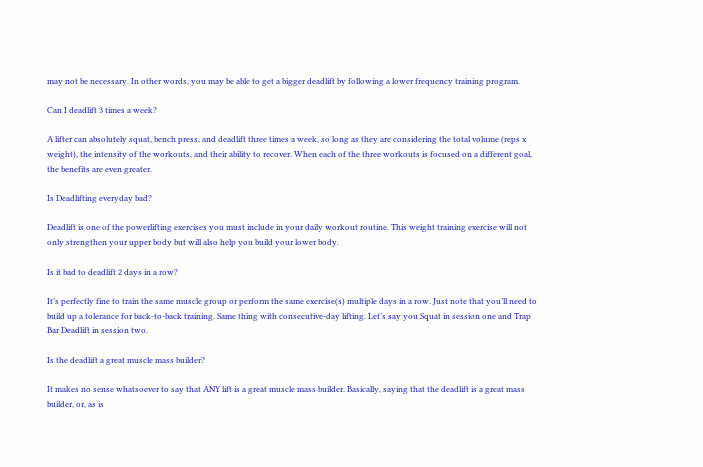may not be necessary. In other words, you may be able to get a bigger deadlift by following a lower frequency training program.

Can I deadlift 3 times a week?

A lifter can absolutely squat, bench press, and deadlift three times a week, so long as they are considering the total volume (reps x weight), the intensity of the workouts, and their ability to recover. When each of the three workouts is focused on a different goal, the benefits are even greater.

Is Deadlifting everyday bad?

Deadlift is one of the powerlifting exercises you must include in your daily workout routine. This weight training exercise will not only strengthen your upper body but will also help you build your lower body.

Is it bad to deadlift 2 days in a row?

It’s perfectly fine to train the same muscle group or perform the same exercise(s) multiple days in a row. Just note that you’ll need to build up a tolerance for back-to-back training. Same thing with consecutive-day lifting. Let’s say you Squat in session one and Trap Bar Deadlift in session two.

Is the deadlift a great muscle mass builder?

It makes no sense whatsoever to say that ANY lift is a great muscle mass builder. Basically, saying that the deadlift is a great mass builder, or, as is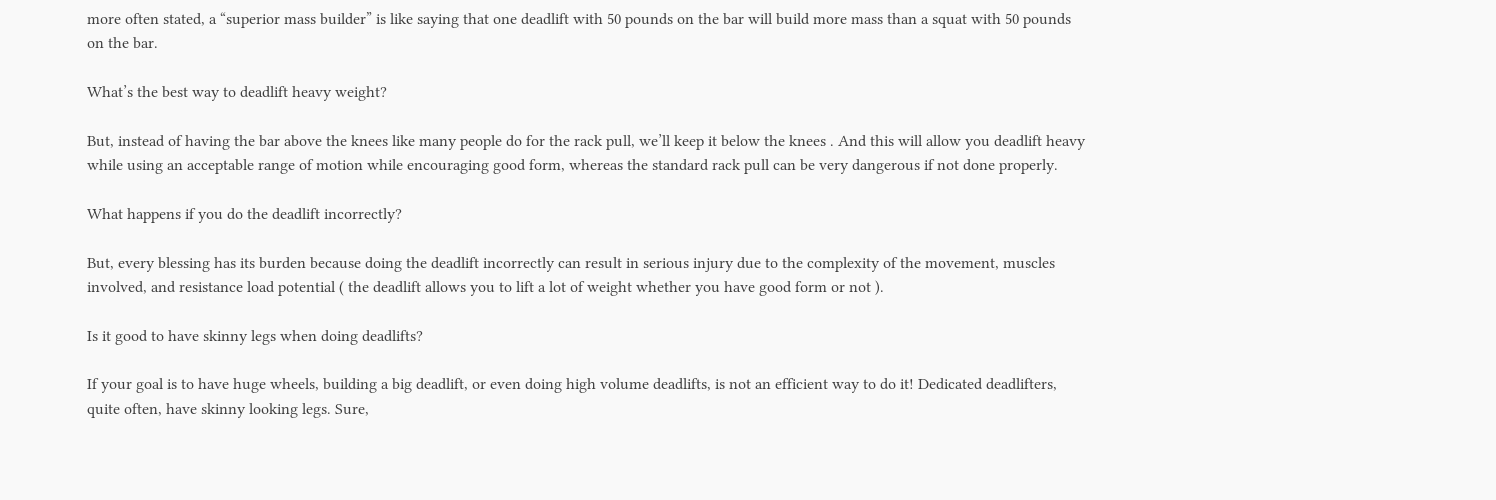more often stated, a “superior mass builder” is like saying that one deadlift with 50 pounds on the bar will build more mass than a squat with 50 pounds on the bar.

What’s the best way to deadlift heavy weight?

But, instead of having the bar above the knees like many people do for the rack pull, we’ll keep it below the knees . And this will allow you deadlift heavy while using an acceptable range of motion while encouraging good form, whereas the standard rack pull can be very dangerous if not done properly.

What happens if you do the deadlift incorrectly?

But, every blessing has its burden because doing the deadlift incorrectly can result in serious injury due to the complexity of the movement, muscles involved, and resistance load potential ( the deadlift allows you to lift a lot of weight whether you have good form or not ).

Is it good to have skinny legs when doing deadlifts?

If your goal is to have huge wheels, building a big deadlift, or even doing high volume deadlifts, is not an efficient way to do it! Dedicated deadlifters, quite often, have skinny looking legs. Sure,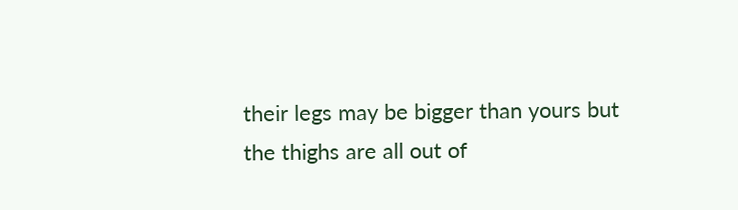their legs may be bigger than yours but the thighs are all out of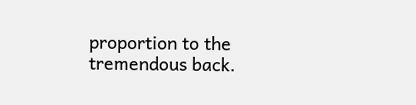proportion to the tremendous back.